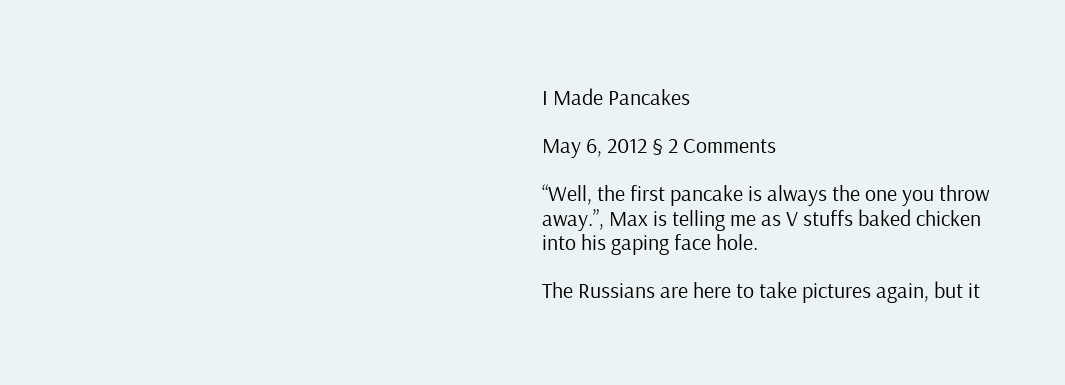I Made Pancakes

May 6, 2012 § 2 Comments

“Well, the first pancake is always the one you throw away.”, Max is telling me as V stuffs baked chicken into his gaping face hole.

The Russians are here to take pictures again, but it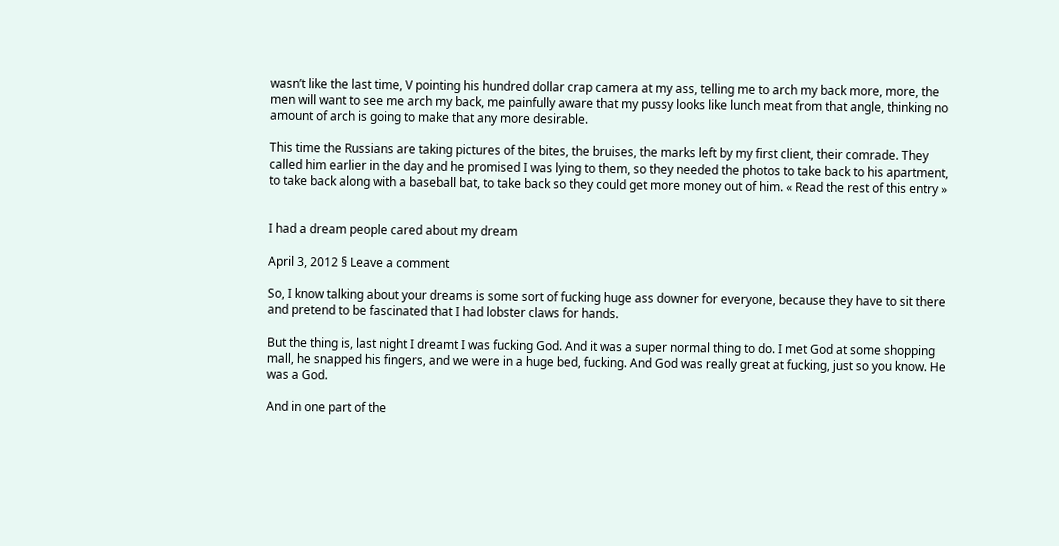wasn’t like the last time, V pointing his hundred dollar crap camera at my ass, telling me to arch my back more, more, the men will want to see me arch my back, me painfully aware that my pussy looks like lunch meat from that angle, thinking no amount of arch is going to make that any more desirable.

This time the Russians are taking pictures of the bites, the bruises, the marks left by my first client, their comrade. They called him earlier in the day and he promised I was lying to them, so they needed the photos to take back to his apartment, to take back along with a baseball bat, to take back so they could get more money out of him. « Read the rest of this entry »


I had a dream people cared about my dream

April 3, 2012 § Leave a comment

So, I know talking about your dreams is some sort of fucking huge ass downer for everyone, because they have to sit there and pretend to be fascinated that I had lobster claws for hands.

But the thing is, last night I dreamt I was fucking God. And it was a super normal thing to do. I met God at some shopping mall, he snapped his fingers, and we were in a huge bed, fucking. And God was really great at fucking, just so you know. He was a God.

And in one part of the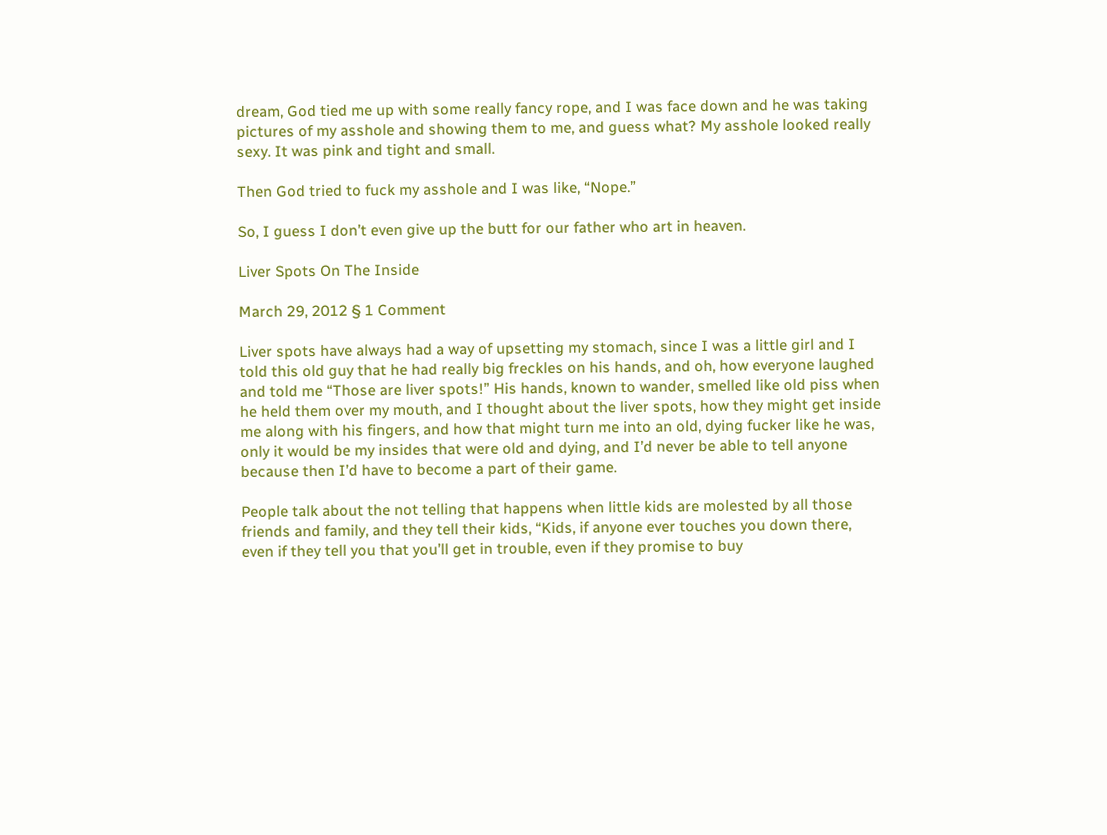dream, God tied me up with some really fancy rope, and I was face down and he was taking pictures of my asshole and showing them to me, and guess what? My asshole looked really sexy. It was pink and tight and small.

Then God tried to fuck my asshole and I was like, “Nope.”

So, I guess I don’t even give up the butt for our father who art in heaven.

Liver Spots On The Inside

March 29, 2012 § 1 Comment

Liver spots have always had a way of upsetting my stomach, since I was a little girl and I told this old guy that he had really big freckles on his hands, and oh, how everyone laughed and told me “Those are liver spots!” His hands, known to wander, smelled like old piss when he held them over my mouth, and I thought about the liver spots, how they might get inside me along with his fingers, and how that might turn me into an old, dying fucker like he was, only it would be my insides that were old and dying, and I’d never be able to tell anyone because then I’d have to become a part of their game.

People talk about the not telling that happens when little kids are molested by all those friends and family, and they tell their kids, “Kids, if anyone ever touches you down there, even if they tell you that you’ll get in trouble, even if they promise to buy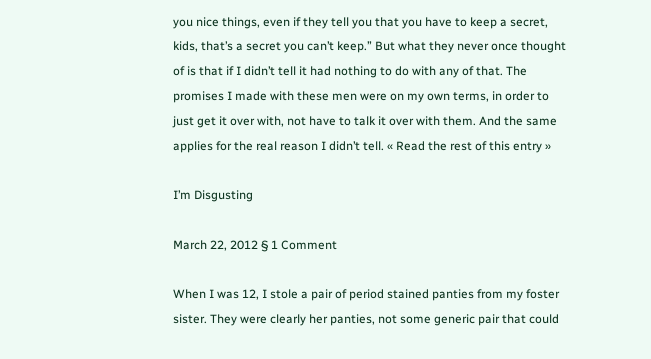you nice things, even if they tell you that you have to keep a secret, kids, that’s a secret you can’t keep.” But what they never once thought of is that if I didn’t tell it had nothing to do with any of that. The promises I made with these men were on my own terms, in order to just get it over with, not have to talk it over with them. And the same applies for the real reason I didn’t tell. « Read the rest of this entry »

I’m Disgusting

March 22, 2012 § 1 Comment

When I was 12, I stole a pair of period stained panties from my foster sister. They were clearly her panties, not some generic pair that could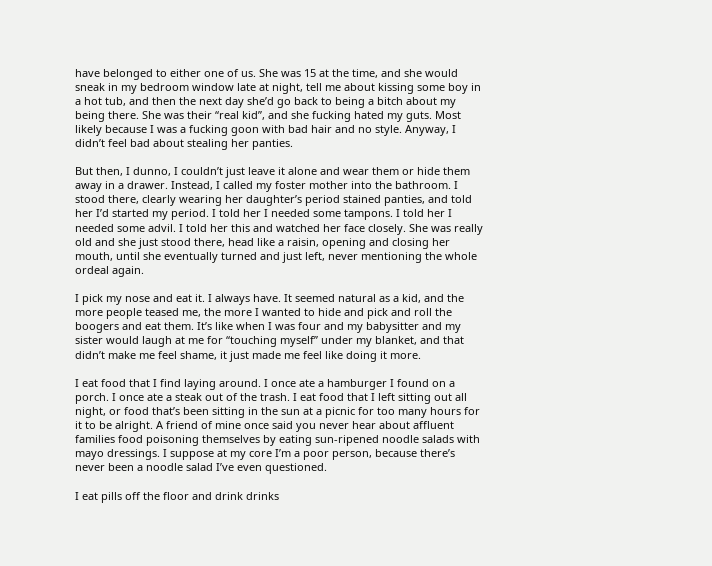have belonged to either one of us. She was 15 at the time, and she would sneak in my bedroom window late at night, tell me about kissing some boy in a hot tub, and then the next day she’d go back to being a bitch about my being there. She was their “real kid”, and she fucking hated my guts. Most likely because I was a fucking goon with bad hair and no style. Anyway, I didn’t feel bad about stealing her panties.

But then, I dunno, I couldn’t just leave it alone and wear them or hide them away in a drawer. Instead, I called my foster mother into the bathroom. I stood there, clearly wearing her daughter’s period stained panties, and told her I’d started my period. I told her I needed some tampons. I told her I needed some advil. I told her this and watched her face closely. She was really old and she just stood there, head like a raisin, opening and closing her mouth, until she eventually turned and just left, never mentioning the whole ordeal again.

I pick my nose and eat it. I always have. It seemed natural as a kid, and the more people teased me, the more I wanted to hide and pick and roll the boogers and eat them. It’s like when I was four and my babysitter and my sister would laugh at me for “touching myself” under my blanket, and that didn’t make me feel shame, it just made me feel like doing it more.

I eat food that I find laying around. I once ate a hamburger I found on a porch. I once ate a steak out of the trash. I eat food that I left sitting out all night, or food that’s been sitting in the sun at a picnic for too many hours for it to be alright. A friend of mine once said you never hear about affluent families food poisoning themselves by eating sun-ripened noodle salads with mayo dressings. I suppose at my core I’m a poor person, because there’s never been a noodle salad I’ve even questioned.

I eat pills off the floor and drink drinks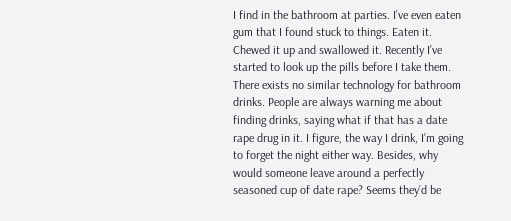I find in the bathroom at parties. I’ve even eaten gum that I found stuck to things. Eaten it. Chewed it up and swallowed it. Recently I’ve started to look up the pills before I take them. There exists no similar technology for bathroom drinks. People are always warning me about finding drinks, saying what if that has a date rape drug in it. I figure, the way I drink, I’m going to forget the night either way. Besides, why would someone leave around a perfectly seasoned cup of date rape? Seems they’d be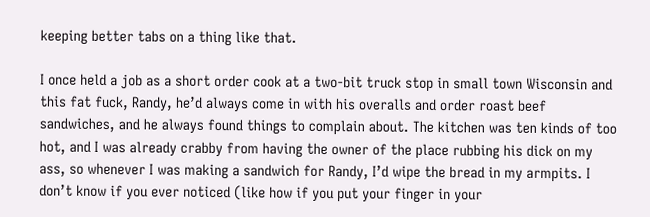keeping better tabs on a thing like that.

I once held a job as a short order cook at a two-bit truck stop in small town Wisconsin and this fat fuck, Randy, he’d always come in with his overalls and order roast beef sandwiches, and he always found things to complain about. The kitchen was ten kinds of too hot, and I was already crabby from having the owner of the place rubbing his dick on my ass, so whenever I was making a sandwich for Randy, I’d wipe the bread in my armpits. I don’t know if you ever noticed (like how if you put your finger in your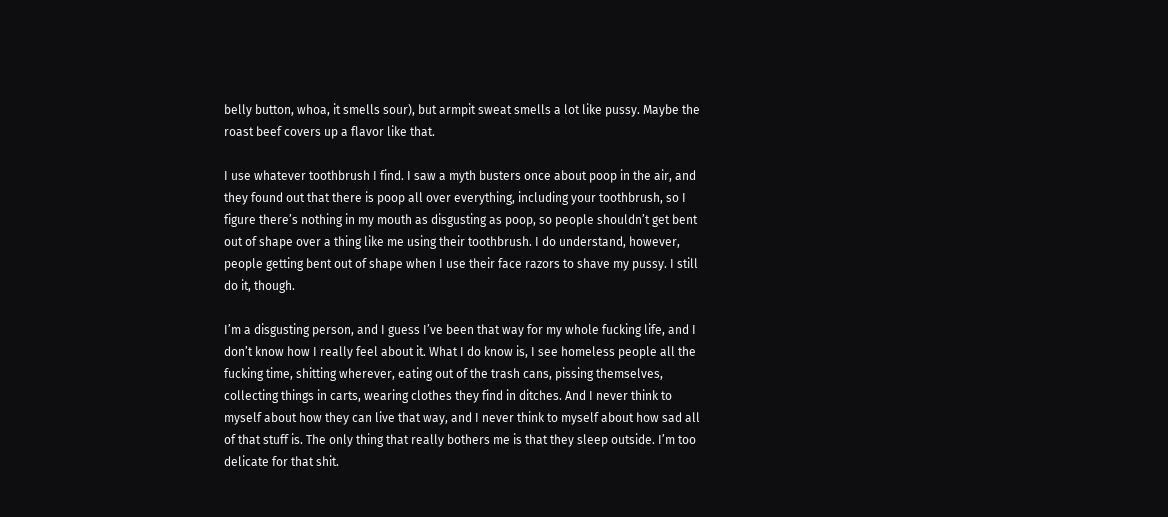belly button, whoa, it smells sour), but armpit sweat smells a lot like pussy. Maybe the roast beef covers up a flavor like that.

I use whatever toothbrush I find. I saw a myth busters once about poop in the air, and they found out that there is poop all over everything, including your toothbrush, so I figure there’s nothing in my mouth as disgusting as poop, so people shouldn’t get bent out of shape over a thing like me using their toothbrush. I do understand, however, people getting bent out of shape when I use their face razors to shave my pussy. I still do it, though.

I’m a disgusting person, and I guess I’ve been that way for my whole fucking life, and I don’t know how I really feel about it. What I do know is, I see homeless people all the fucking time, shitting wherever, eating out of the trash cans, pissing themselves, collecting things in carts, wearing clothes they find in ditches. And I never think to myself about how they can live that way, and I never think to myself about how sad all of that stuff is. The only thing that really bothers me is that they sleep outside. I’m too delicate for that shit.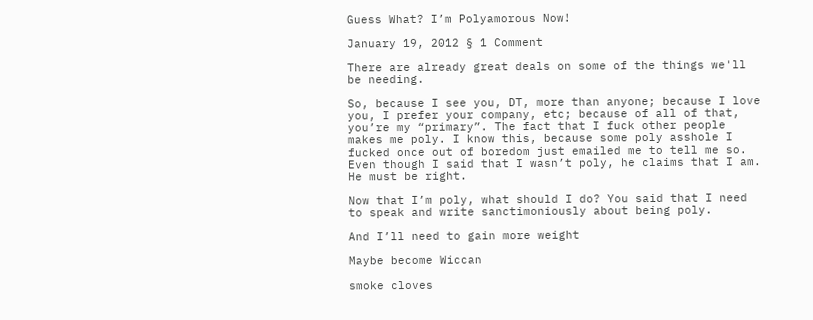Guess What? I’m Polyamorous Now!

January 19, 2012 § 1 Comment

There are already great deals on some of the things we'll be needing.

So, because I see you, DT, more than anyone; because I love you, I prefer your company, etc; because of all of that, you’re my “primary”. The fact that I fuck other people makes me poly. I know this, because some poly asshole I fucked once out of boredom just emailed me to tell me so. Even though I said that I wasn’t poly, he claims that I am. He must be right.

Now that I’m poly, what should I do? You said that I need to speak and write sanctimoniously about being poly.

And I’ll need to gain more weight

Maybe become Wiccan

smoke cloves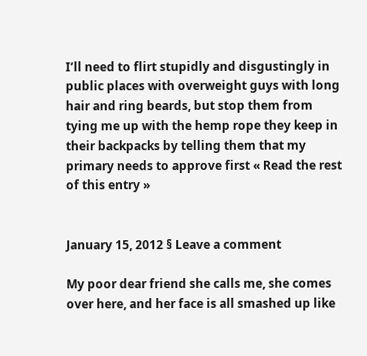I’ll need to flirt stupidly and disgustingly in public places with overweight guys with long hair and ring beards, but stop them from tying me up with the hemp rope they keep in their backpacks by telling them that my primary needs to approve first « Read the rest of this entry »


January 15, 2012 § Leave a comment

My poor dear friend she calls me, she comes over here, and her face is all smashed up like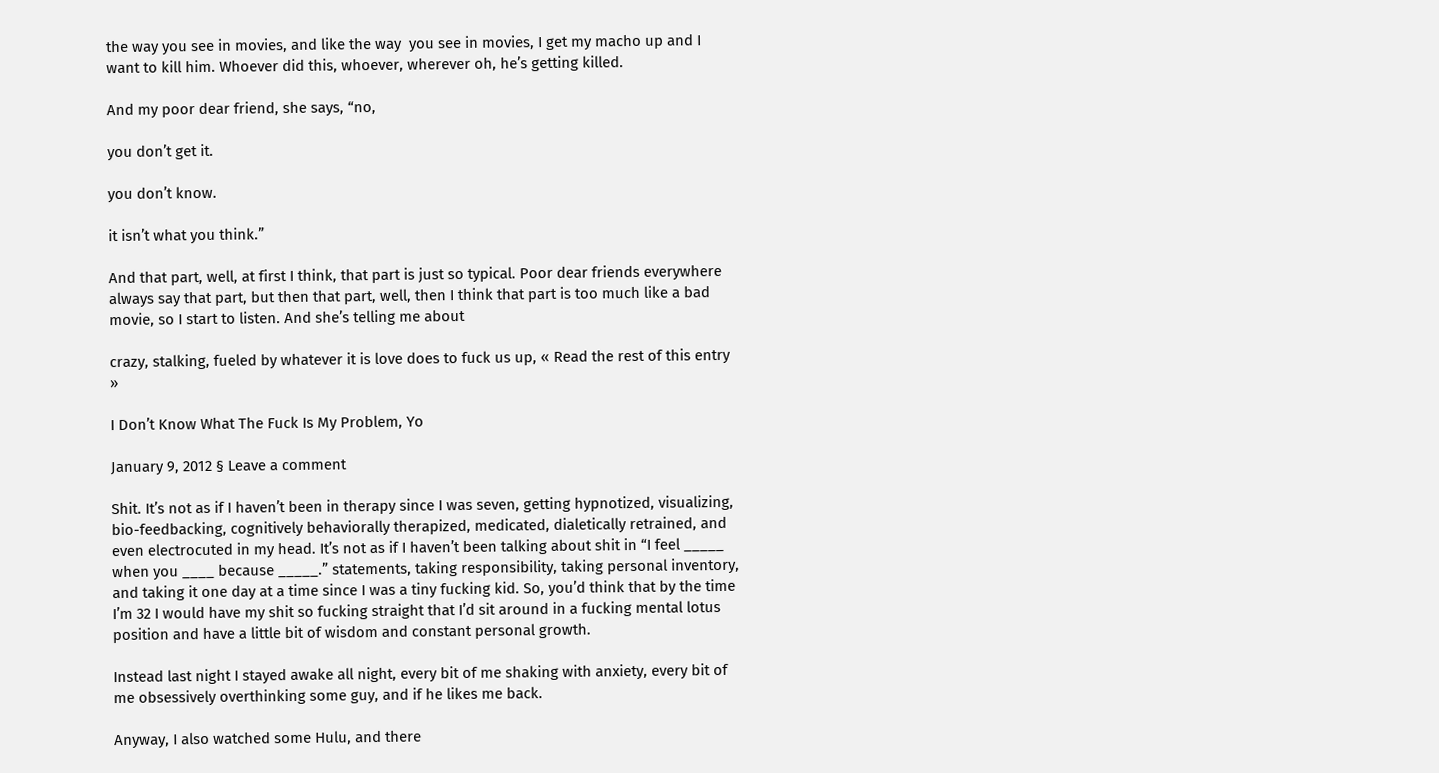the way you see in movies, and like the way  you see in movies, I get my macho up and I want to kill him. Whoever did this, whoever, wherever oh, he’s getting killed.

And my poor dear friend, she says, “no,

you don’t get it.

you don’t know.

it isn’t what you think.”

And that part, well, at first I think, that part is just so typical. Poor dear friends everywhere always say that part, but then that part, well, then I think that part is too much like a bad movie, so I start to listen. And she’s telling me about

crazy, stalking, fueled by whatever it is love does to fuck us up, « Read the rest of this entry »

I Don’t Know What The Fuck Is My Problem, Yo

January 9, 2012 § Leave a comment

Shit. It’s not as if I haven’t been in therapy since I was seven, getting hypnotized, visualizing, bio-feedbacking, cognitively behaviorally therapized, medicated, dialetically retrained, and even electrocuted in my head. It’s not as if I haven’t been talking about shit in “I feel _____ when you ____ because _____.” statements, taking responsibility, taking personal inventory, and taking it one day at a time since I was a tiny fucking kid. So, you’d think that by the time I’m 32 I would have my shit so fucking straight that I’d sit around in a fucking mental lotus position and have a little bit of wisdom and constant personal growth.

Instead last night I stayed awake all night, every bit of me shaking with anxiety, every bit of me obsessively overthinking some guy, and if he likes me back.

Anyway, I also watched some Hulu, and there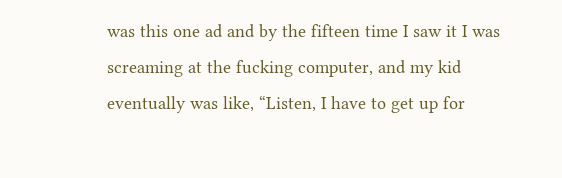was this one ad and by the fifteen time I saw it I was screaming at the fucking computer, and my kid eventually was like, “Listen, I have to get up for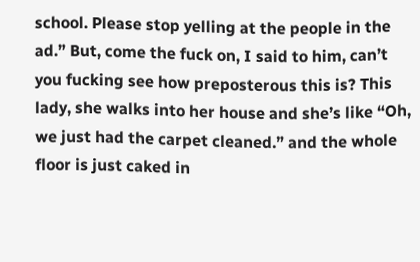school. Please stop yelling at the people in the ad.” But, come the fuck on, I said to him, can’t you fucking see how preposterous this is? This lady, she walks into her house and she’s like “Oh, we just had the carpet cleaned.” and the whole floor is just caked in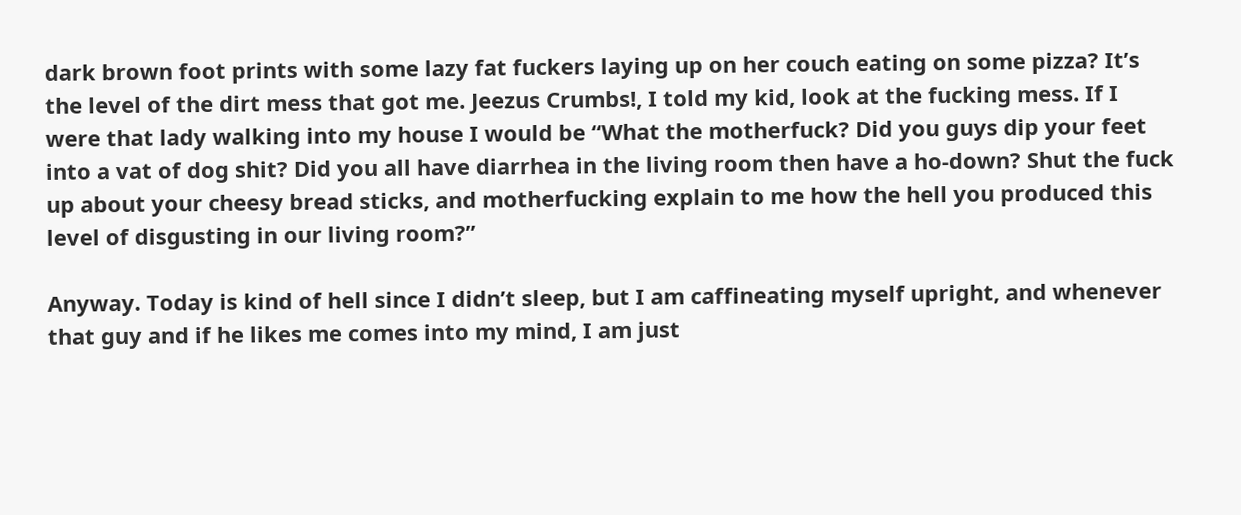dark brown foot prints with some lazy fat fuckers laying up on her couch eating on some pizza? It’s the level of the dirt mess that got me. Jeezus Crumbs!, I told my kid, look at the fucking mess. If I were that lady walking into my house I would be “What the motherfuck? Did you guys dip your feet into a vat of dog shit? Did you all have diarrhea in the living room then have a ho-down? Shut the fuck up about your cheesy bread sticks, and motherfucking explain to me how the hell you produced this level of disgusting in our living room?”

Anyway. Today is kind of hell since I didn’t sleep, but I am caffineating myself upright, and whenever that guy and if he likes me comes into my mind, I am just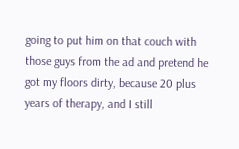going to put him on that couch with those guys from the ad and pretend he got my floors dirty, because 20 plus years of therapy, and I still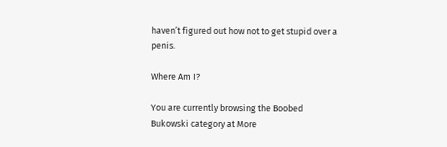haven’t figured out how not to get stupid over a penis.

Where Am I?

You are currently browsing the Boobed Bukowski category at More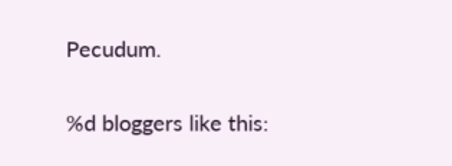Pecudum.

%d bloggers like this: